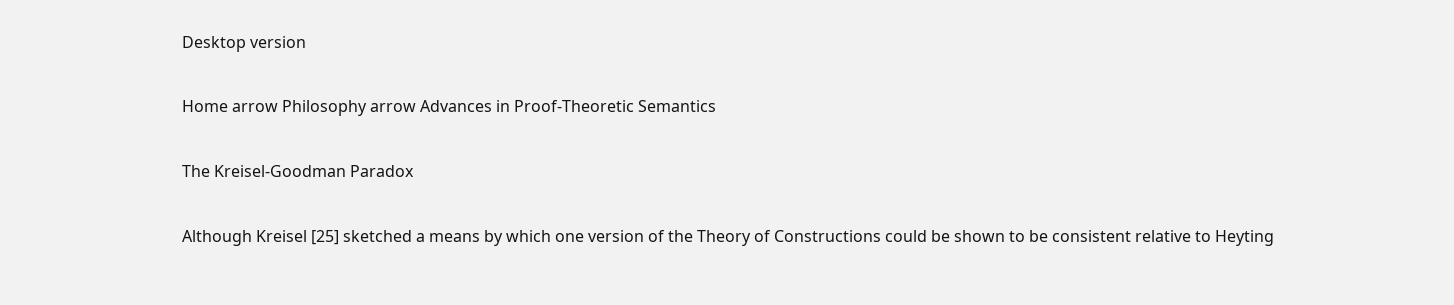Desktop version

Home arrow Philosophy arrow Advances in Proof-Theoretic Semantics

The Kreisel-Goodman Paradox

Although Kreisel [25] sketched a means by which one version of the Theory of Constructions could be shown to be consistent relative to Heyting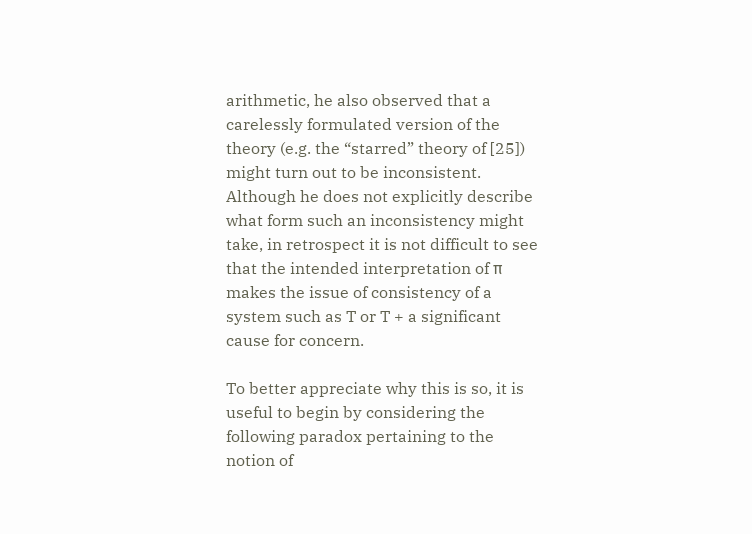arithmetic, he also observed that a carelessly formulated version of the theory (e.g. the “starred” theory of [25]) might turn out to be inconsistent. Although he does not explicitly describe what form such an inconsistency might take, in retrospect it is not difficult to see that the intended interpretation of π makes the issue of consistency of a system such as T or T + a significant cause for concern.

To better appreciate why this is so, it is useful to begin by considering the following paradox pertaining to the notion of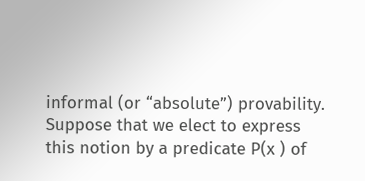informal (or “absolute”) provability. Suppose that we elect to express this notion by a predicate P(x ) of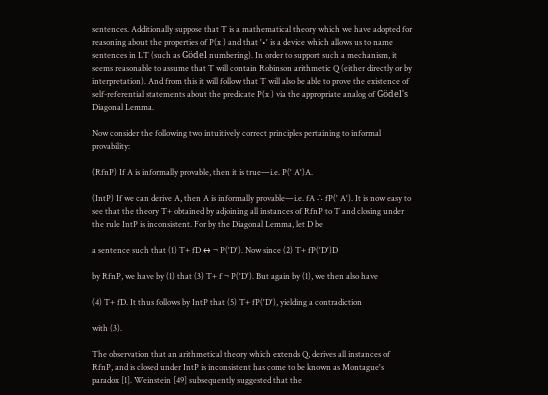sentences. Additionally suppose that T is a mathematical theory which we have adopted for reasoning about the properties of P(x ) and that '•' is a device which allows us to name sentences in LT (such as Gödel numbering). In order to support such a mechanism, it seems reasonable to assume that T will contain Robinson arithmetic Q (either directly or by interpretation). And from this it will follow that T will also be able to prove the existence of self-referential statements about the predicate P(x ) via the appropriate analog of Gödel's Diagonal Lemma.

Now consider the following two intuitively correct principles pertaining to informal provability:

(RfnP) If A is informally provable, then it is true—i.e. P(' A')A.

(IntP) If we can derive A, then A is informally provable—i.e. fA ∴ fP(' A'). It is now easy to see that the theory T+ obtained by adjoining all instances of RfnP to T and closing under the rule IntP is inconsistent. For by the Diagonal Lemma, let D be

a sentence such that (1) T+ fD ↔ ¬ P('D'). Now since (2) T+ fP('D')D

by RfnP, we have by (1) that (3) T+ f ¬ P('D'). But again by (1), we then also have

(4) T+ fD. It thus follows by IntP that (5) T+ fP('D'), yielding a contradiction

with (3).

The observation that an arithmetical theory which extends Q, derives all instances of RfnP, and is closed under IntP is inconsistent has come to be known as Montague's paradox [1]. Weinstein [49] subsequently suggested that the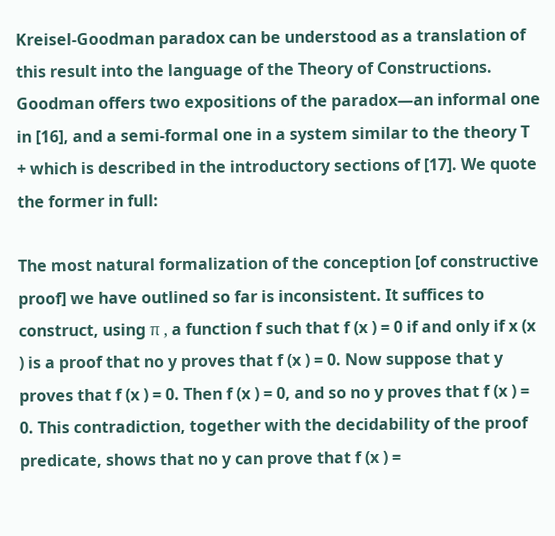Kreisel-Goodman paradox can be understood as a translation of this result into the language of the Theory of Constructions. Goodman offers two expositions of the paradox—an informal one in [16], and a semi-formal one in a system similar to the theory T + which is described in the introductory sections of [17]. We quote the former in full:

The most natural formalization of the conception [of constructive proof] we have outlined so far is inconsistent. It suffices to construct, using π , a function f such that f (x ) = 0 if and only if x (x ) is a proof that no y proves that f (x ) = 0. Now suppose that y proves that f (x ) = 0. Then f (x ) = 0, and so no y proves that f (x ) = 0. This contradiction, together with the decidability of the proof predicate, shows that no y can prove that f (x ) =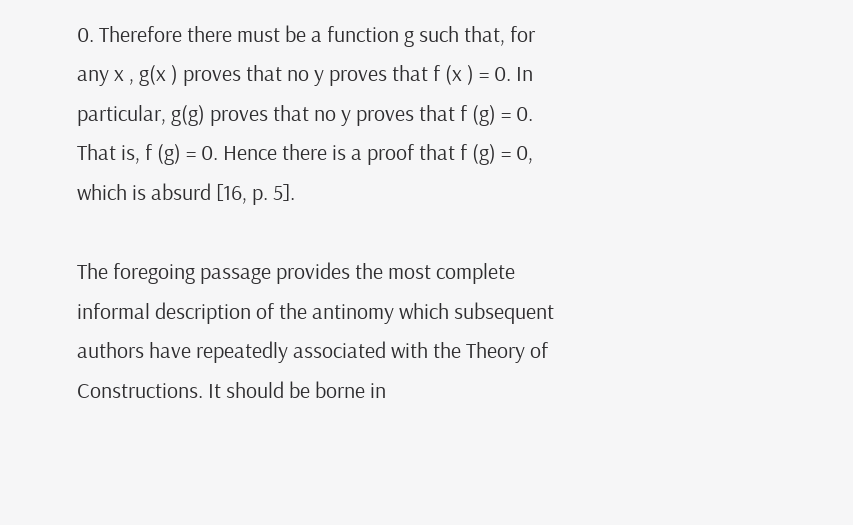0. Therefore there must be a function g such that, for any x , g(x ) proves that no y proves that f (x ) = 0. In particular, g(g) proves that no y proves that f (g) = 0. That is, f (g) = 0. Hence there is a proof that f (g) = 0, which is absurd [16, p. 5].

The foregoing passage provides the most complete informal description of the antinomy which subsequent authors have repeatedly associated with the Theory of Constructions. It should be borne in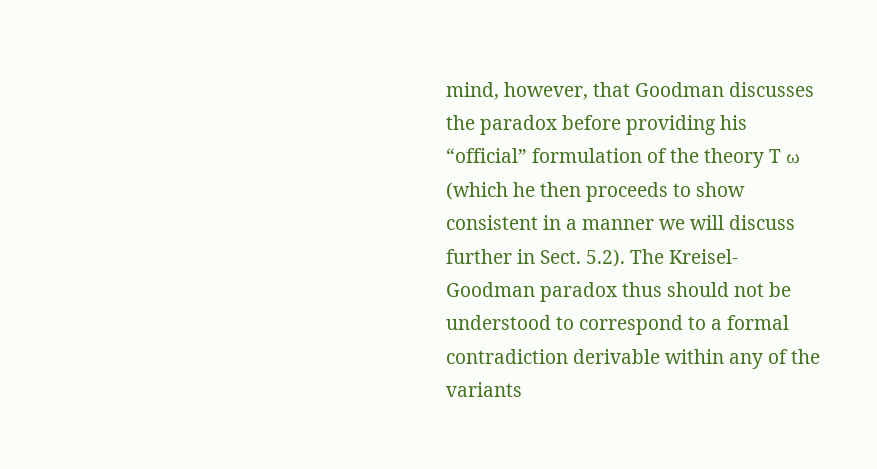mind, however, that Goodman discusses the paradox before providing his “official” formulation of the theory T ω (which he then proceeds to show consistent in a manner we will discuss further in Sect. 5.2). The Kreisel-Goodman paradox thus should not be understood to correspond to a formal contradiction derivable within any of the variants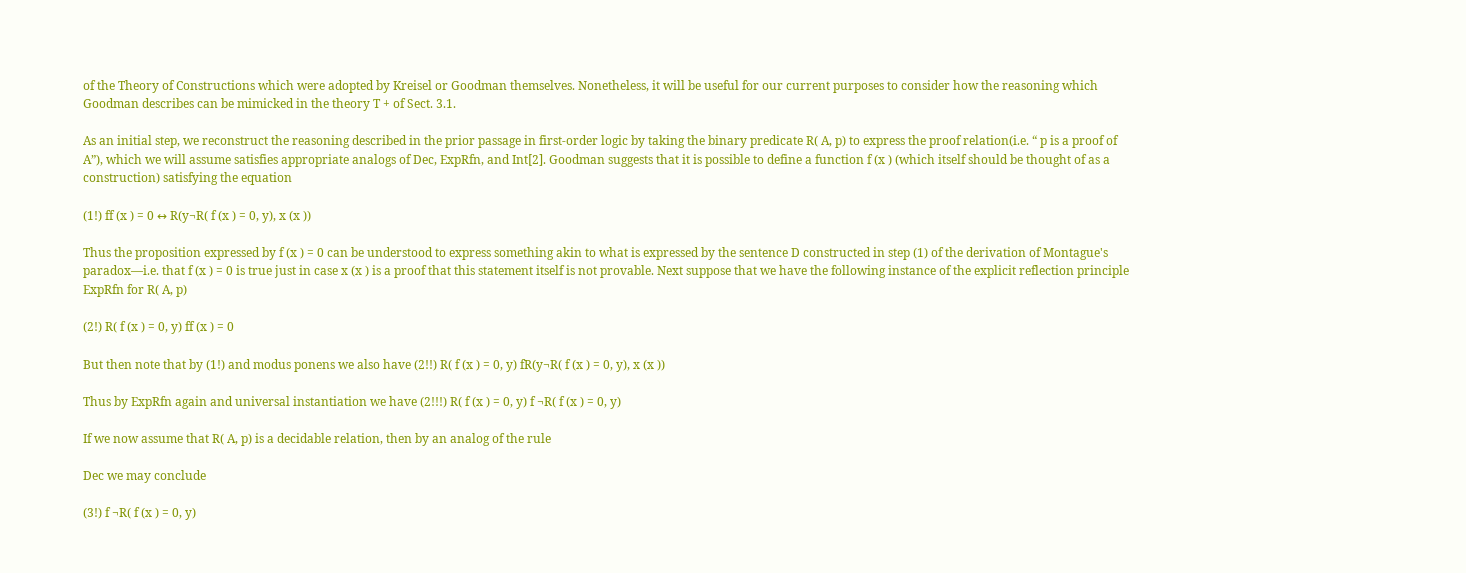of the Theory of Constructions which were adopted by Kreisel or Goodman themselves. Nonetheless, it will be useful for our current purposes to consider how the reasoning which Goodman describes can be mimicked in the theory T + of Sect. 3.1.

As an initial step, we reconstruct the reasoning described in the prior passage in first-order logic by taking the binary predicate R( A, p) to express the proof relation(i.e. “ p is a proof of A”), which we will assume satisfies appropriate analogs of Dec, ExpRfn, and Int[2]. Goodman suggests that it is possible to define a function f (x ) (which itself should be thought of as a construction) satisfying the equation

(1!) ff (x ) = 0 ↔ R(y¬R( f (x ) = 0, y), x (x ))

Thus the proposition expressed by f (x ) = 0 can be understood to express something akin to what is expressed by the sentence D constructed in step (1) of the derivation of Montague's paradox—i.e. that f (x ) = 0 is true just in case x (x ) is a proof that this statement itself is not provable. Next suppose that we have the following instance of the explicit reflection principle ExpRfn for R( A, p)

(2!) R( f (x ) = 0, y) ff (x ) = 0

But then note that by (1!) and modus ponens we also have (2!!) R( f (x ) = 0, y) fR(y¬R( f (x ) = 0, y), x (x ))

Thus by ExpRfn again and universal instantiation we have (2!!!) R( f (x ) = 0, y) f ¬R( f (x ) = 0, y)

If we now assume that R( A, p) is a decidable relation, then by an analog of the rule

Dec we may conclude

(3!) f ¬R( f (x ) = 0, y)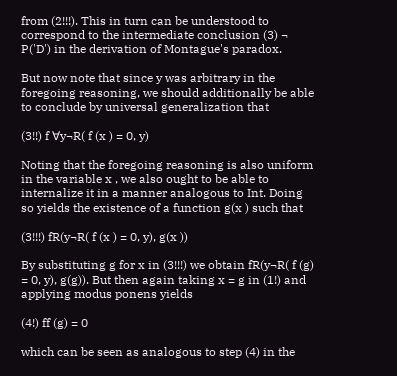from (2!!!). This in turn can be understood to correspond to the intermediate conclusion (3) ¬ P('D') in the derivation of Montague's paradox.

But now note that since y was arbitrary in the foregoing reasoning, we should additionally be able to conclude by universal generalization that

(3!!) f ∀y¬R( f (x ) = 0, y)

Noting that the foregoing reasoning is also uniform in the variable x , we also ought to be able to internalize it in a manner analogous to Int. Doing so yields the existence of a function g(x ) such that

(3!!!) fR(y¬R( f (x ) = 0, y), g(x ))

By substituting g for x in (3!!!) we obtain fR(y¬R( f (g) = 0, y), g(g)). But then again taking x = g in (1!) and applying modus ponens yields

(4!) ff (g) = 0

which can be seen as analogous to step (4) in the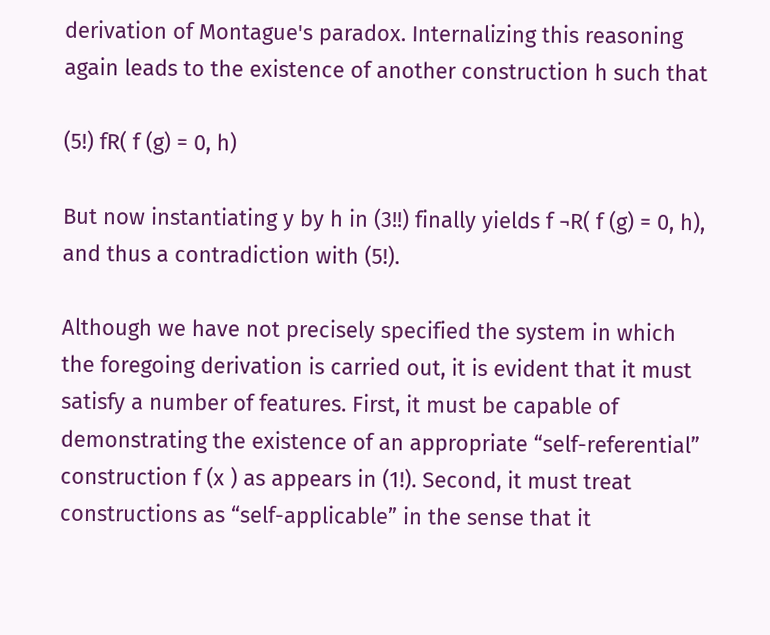derivation of Montague's paradox. Internalizing this reasoning again leads to the existence of another construction h such that

(5!) fR( f (g) = 0, h)

But now instantiating y by h in (3!!) finally yields f ¬R( f (g) = 0, h), and thus a contradiction with (5!).

Although we have not precisely specified the system in which the foregoing derivation is carried out, it is evident that it must satisfy a number of features. First, it must be capable of demonstrating the existence of an appropriate “self-referential” construction f (x ) as appears in (1!). Second, it must treat constructions as “self-applicable” in the sense that it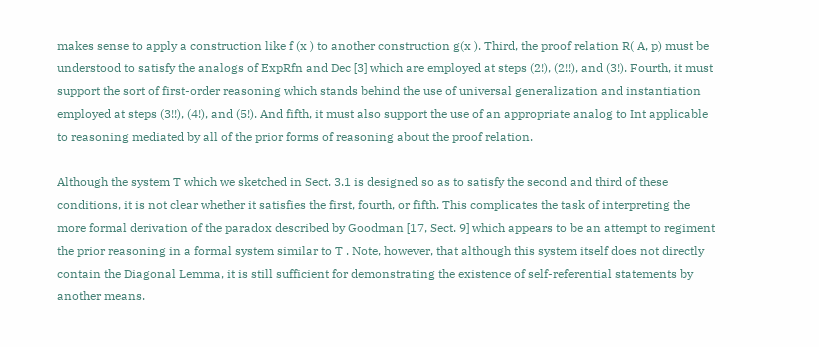makes sense to apply a construction like f (x ) to another construction g(x ). Third, the proof relation R( A, p) must be understood to satisfy the analogs of ExpRfn and Dec [3] which are employed at steps (2!), (2!!), and (3!). Fourth, it must support the sort of first-order reasoning which stands behind the use of universal generalization and instantiation employed at steps (3!!), (4!), and (5!). And fifth, it must also support the use of an appropriate analog to Int applicable to reasoning mediated by all of the prior forms of reasoning about the proof relation.

Although the system T which we sketched in Sect. 3.1 is designed so as to satisfy the second and third of these conditions, it is not clear whether it satisfies the first, fourth, or fifth. This complicates the task of interpreting the more formal derivation of the paradox described by Goodman [17, Sect. 9] which appears to be an attempt to regiment the prior reasoning in a formal system similar to T . Note, however, that although this system itself does not directly contain the Diagonal Lemma, it is still sufficient for demonstrating the existence of self-referential statements by another means.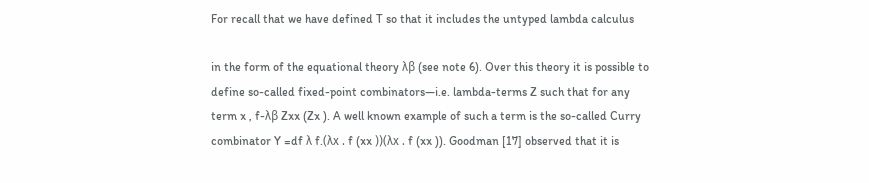For recall that we have defined T so that it includes the untyped lambda calculus

in the form of the equational theory λβ (see note 6). Over this theory it is possible to define so-called fixed-point combinators—i.e. lambda-terms Z such that for any term x , f-λβ Zxx (Zx ). A well known example of such a term is the so-called Curry combinator Y =df λ f.(λx . f (xx ))(λx . f (xx )). Goodman [17] observed that it is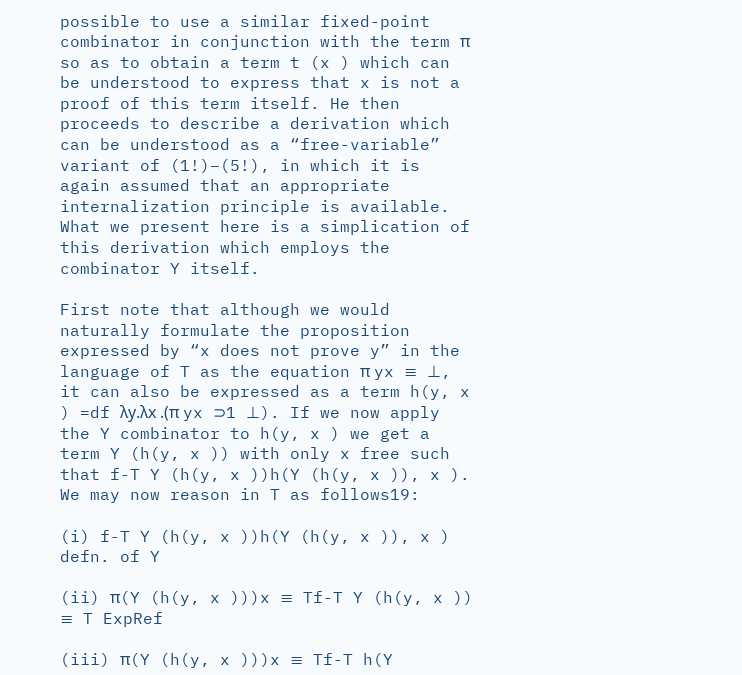possible to use a similar fixed-point combinator in conjunction with the term π so as to obtain a term t (x ) which can be understood to express that x is not a proof of this term itself. He then proceeds to describe a derivation which can be understood as a “free-variable” variant of (1!)–(5!), in which it is again assumed that an appropriate internalization principle is available. What we present here is a simplication of this derivation which employs the combinator Y itself.

First note that although we would naturally formulate the proposition expressed by “x does not prove y” in the language of T as the equation π yx ≡ ⊥, it can also be expressed as a term h(y, x ) =df λy.λx .(π yx ⊃1 ⊥). If we now apply the Y combinator to h(y, x ) we get a term Y (h(y, x )) with only x free such that f-T Y (h(y, x ))h(Y (h(y, x )), x ). We may now reason in T as follows19:

(i) f-T Y (h(y, x ))h(Y (h(y, x )), x ) defn. of Y

(ii) π(Y (h(y, x )))x ≡ Tf-T Y (h(y, x )) ≡ T ExpRef

(iii) π(Y (h(y, x )))x ≡ Tf-T h(Y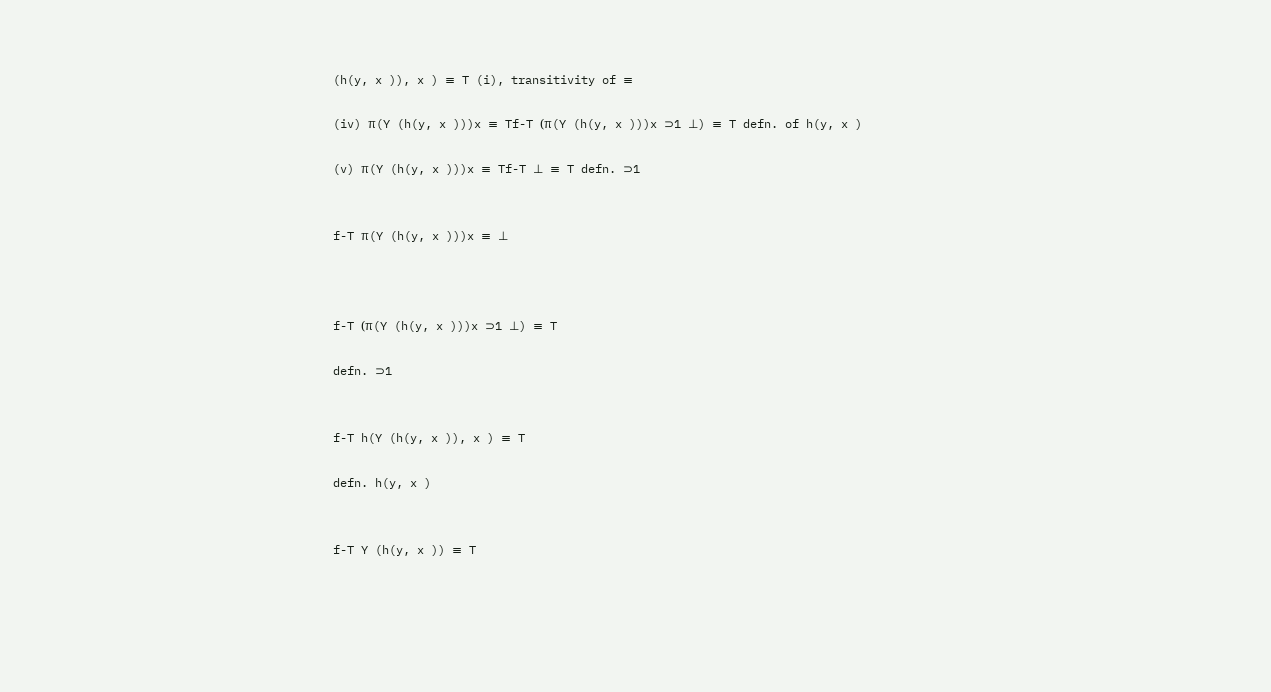(h(y, x )), x ) ≡ T (i), transitivity of ≡

(iv) π(Y (h(y, x )))x ≡ Tf-T (π(Y (h(y, x )))x ⊃1 ⊥) ≡ T defn. of h(y, x )

(v) π(Y (h(y, x )))x ≡ Tf-T ⊥ ≡ T defn. ⊃1


f-T π(Y (h(y, x )))x ≡ ⊥



f-T (π(Y (h(y, x )))x ⊃1 ⊥) ≡ T

defn. ⊃1


f-T h(Y (h(y, x )), x ) ≡ T

defn. h(y, x )


f-T Y (h(y, x )) ≡ T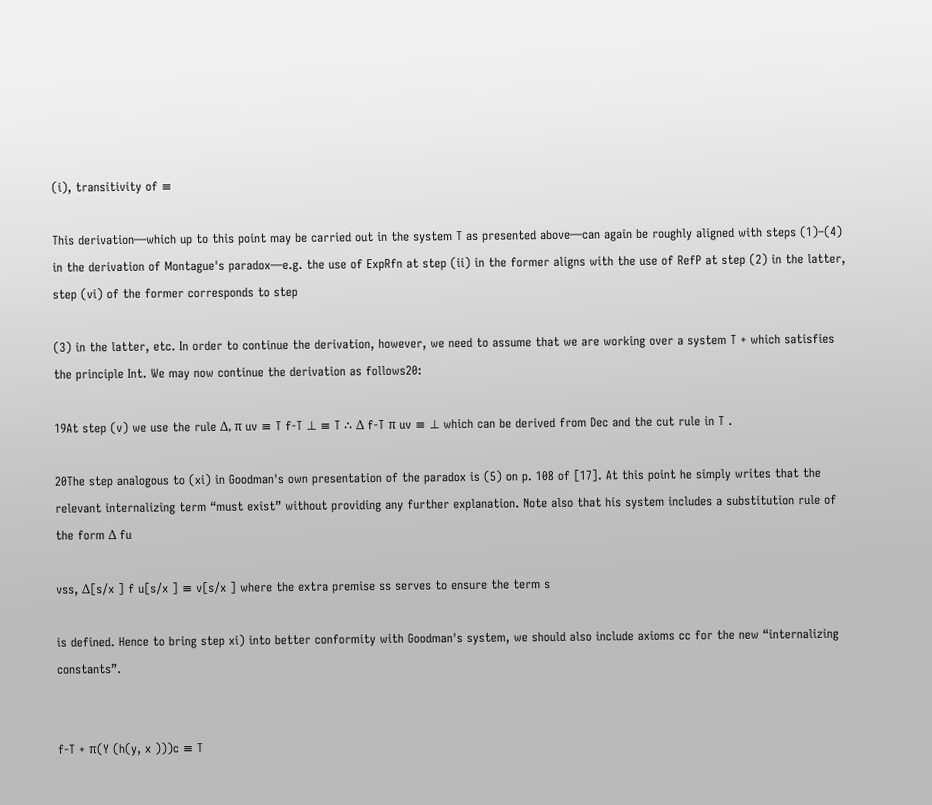(i), transitivity of ≡

This derivation—which up to this point may be carried out in the system T as presented above—can again be roughly aligned with steps (1)–(4) in the derivation of Montague's paradox—e.g. the use of ExpRfn at step (ii) in the former aligns with the use of RefP at step (2) in the latter, step (vi) of the former corresponds to step

(3) in the latter, etc. In order to continue the derivation, however, we need to assume that we are working over a system T + which satisfies the principle Int. We may now continue the derivation as follows20:

19At step (v) we use the rule Δ, π uv ≡ T f-T ⊥ ≡ T ∴ Δ f-T π uv ≡ ⊥ which can be derived from Dec and the cut rule in T .

20The step analogous to (xi) in Goodman's own presentation of the paradox is (5) on p. 108 of [17]. At this point he simply writes that the relevant internalizing term “must exist” without providing any further explanation. Note also that his system includes a substitution rule of the form Δ fu

vss, Δ[s/x ] f u[s/x ] ≡ v[s/x ] where the extra premise ss serves to ensure the term s

is defined. Hence to bring step xi) into better conformity with Goodman's system, we should also include axioms cc for the new “internalizing constants”.


f-T + π(Y (h(y, x )))c ≡ T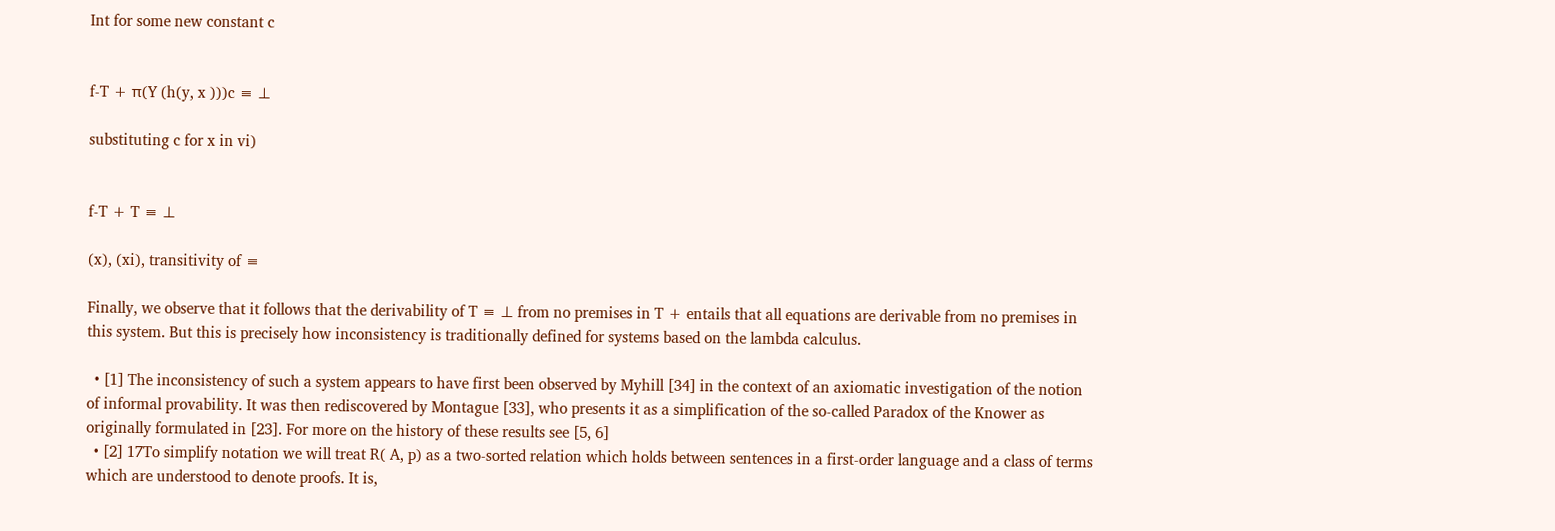Int for some new constant c


f-T + π(Y (h(y, x )))c ≡ ⊥

substituting c for x in vi)


f-T + T ≡ ⊥

(x), (xi), transitivity of ≡

Finally, we observe that it follows that the derivability of T ≡ ⊥ from no premises in T + entails that all equations are derivable from no premises in this system. But this is precisely how inconsistency is traditionally defined for systems based on the lambda calculus.

  • [1] The inconsistency of such a system appears to have first been observed by Myhill [34] in the context of an axiomatic investigation of the notion of informal provability. It was then rediscovered by Montague [33], who presents it as a simplification of the so-called Paradox of the Knower as originally formulated in [23]. For more on the history of these results see [5, 6]
  • [2] 17To simplify notation we will treat R( A, p) as a two-sorted relation which holds between sentences in a first-order language and a class of terms which are understood to denote proofs. It is,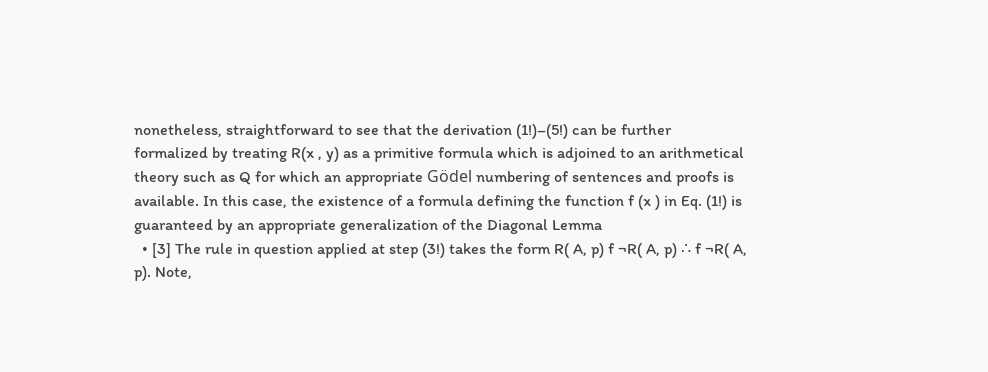nonetheless, straightforward to see that the derivation (1!)–(5!) can be further formalized by treating R(x , y) as a primitive formula which is adjoined to an arithmetical theory such as Q for which an appropriate Gödel numbering of sentences and proofs is available. In this case, the existence of a formula defining the function f (x ) in Eq. (1!) is guaranteed by an appropriate generalization of the Diagonal Lemma
  • [3] The rule in question applied at step (3!) takes the form R( A, p) f ¬R( A, p) ∴ f ¬R( A, p). Note,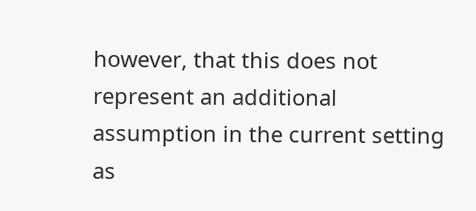however, that this does not represent an additional assumption in the current setting as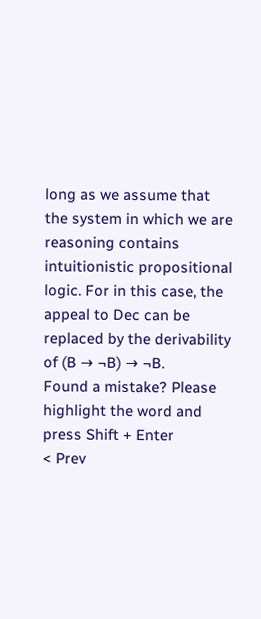long as we assume that the system in which we are reasoning contains intuitionistic propositional logic. For in this case, the appeal to Dec can be replaced by the derivability of (B → ¬B) → ¬B.
Found a mistake? Please highlight the word and press Shift + Enter
< Prev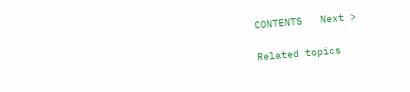CONTENTS   Next >

Related topics